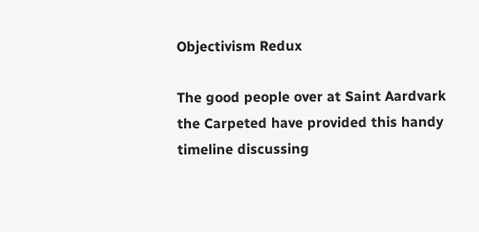Objectivism Redux

The good people over at Saint Aardvark the Carpeted have provided this handy timeline discussing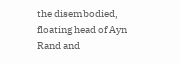the disembodied, floating head of Ayn Rand and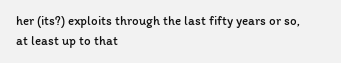her (its?) exploits through the last fifty years or so, at least up to that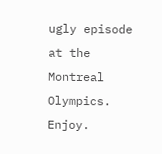ugly episode at the Montreal Olympics. Enjoy.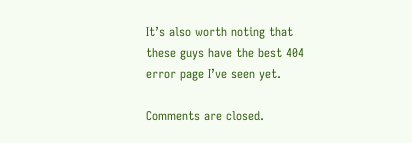It’s also worth noting that these guys have the best 404 error page I’ve seen yet.

Comments are closed.